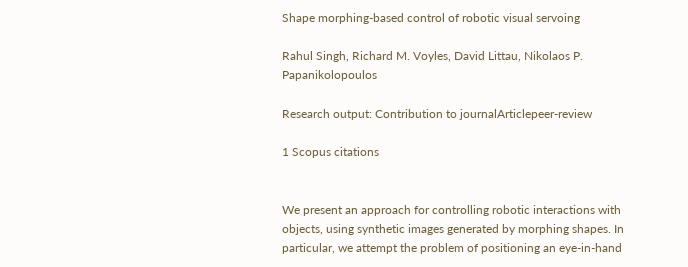Shape morphing-based control of robotic visual servoing

Rahul Singh, Richard M. Voyles, David Littau, Nikolaos P. Papanikolopoulos

Research output: Contribution to journalArticlepeer-review

1 Scopus citations


We present an approach for controlling robotic interactions with objects, using synthetic images generated by morphing shapes. In particular, we attempt the problem of positioning an eye-in-hand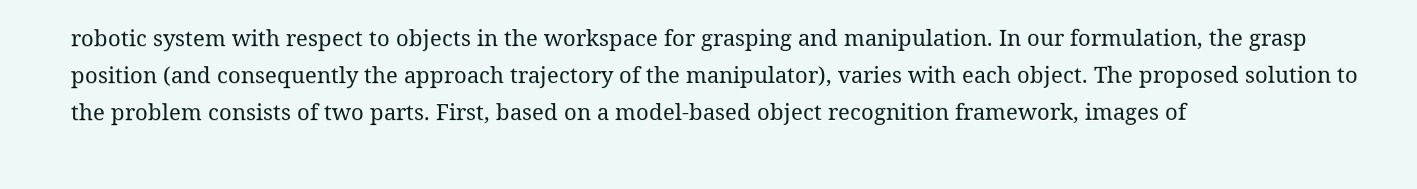robotic system with respect to objects in the workspace for grasping and manipulation. In our formulation, the grasp position (and consequently the approach trajectory of the manipulator), varies with each object. The proposed solution to the problem consists of two parts. First, based on a model-based object recognition framework, images of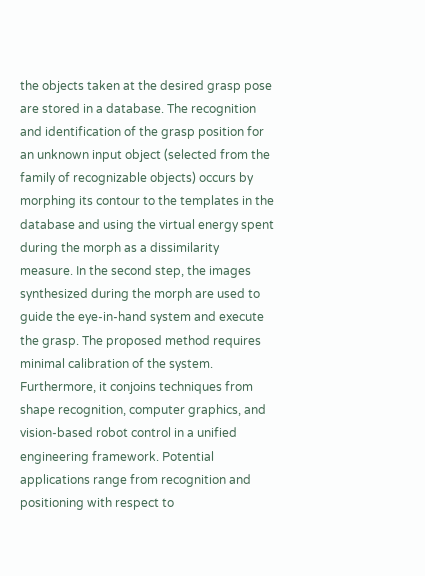the objects taken at the desired grasp pose are stored in a database. The recognition and identification of the grasp position for an unknown input object (selected from the family of recognizable objects) occurs by morphing its contour to the templates in the database and using the virtual energy spent during the morph as a dissimilarity measure. In the second step, the images synthesized during the morph are used to guide the eye-in-hand system and execute the grasp. The proposed method requires minimal calibration of the system. Furthermore, it conjoins techniques from shape recognition, computer graphics, and vision-based robot control in a unified engineering framework. Potential applications range from recognition and positioning with respect to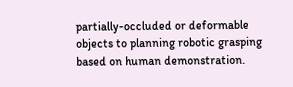partially-occluded or deformable objects to planning robotic grasping based on human demonstration.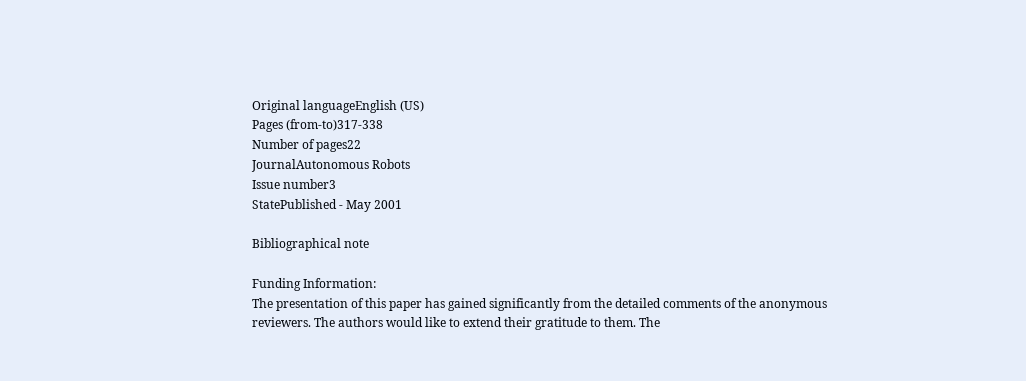Original languageEnglish (US)
Pages (from-to)317-338
Number of pages22
JournalAutonomous Robots
Issue number3
StatePublished - May 2001

Bibliographical note

Funding Information:
The presentation of this paper has gained significantly from the detailed comments of the anonymous reviewers. The authors would like to extend their gratitude to them. The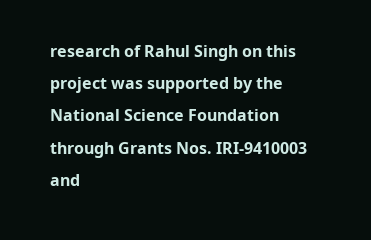research of Rahul Singh on this project was supported by the National Science Foundation through Grants Nos. IRI-9410003 and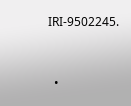IRI-9502245.


  •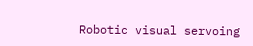Robotic visual servoing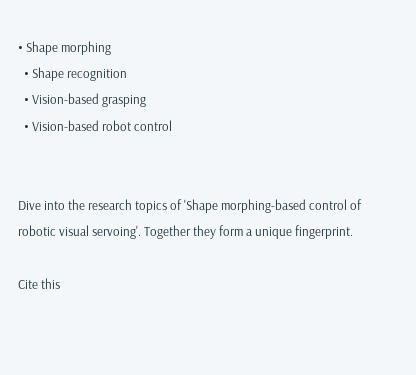• Shape morphing
  • Shape recognition
  • Vision-based grasping
  • Vision-based robot control


Dive into the research topics of 'Shape morphing-based control of robotic visual servoing'. Together they form a unique fingerprint.

Cite this